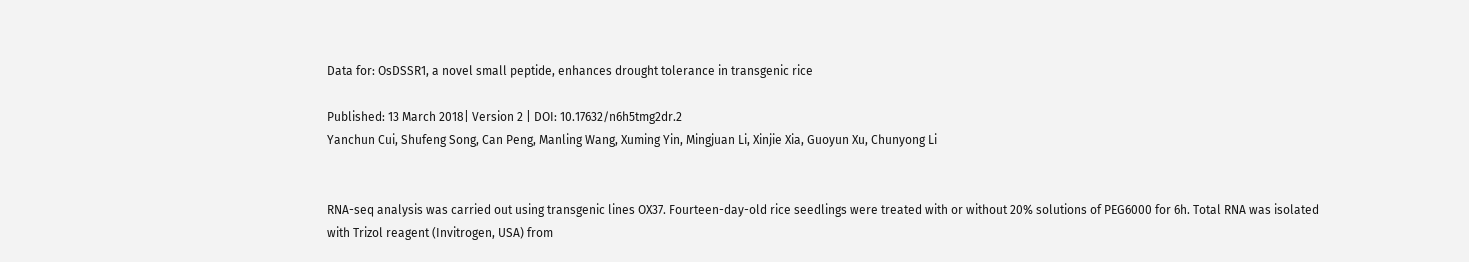Data for: OsDSSR1, a novel small peptide, enhances drought tolerance in transgenic rice

Published: 13 March 2018| Version 2 | DOI: 10.17632/n6h5tmg2dr.2
Yanchun Cui, Shufeng Song, Can Peng, Manling Wang, Xuming Yin, Mingjuan Li, Xinjie Xia, Guoyun Xu, Chunyong Li


RNA-seq analysis was carried out using transgenic lines OX37. Fourteen-day-old rice seedlings were treated with or without 20% solutions of PEG6000 for 6h. Total RNA was isolated with Trizol reagent (Invitrogen, USA) from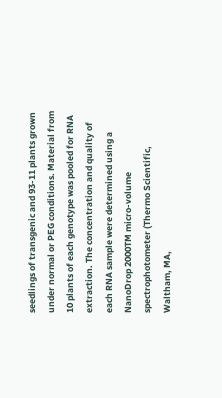seedlings of transgenic and 93-11 plants grown under normal or PEG conditions. Material from 10 plants of each genotype was pooled for RNA extraction. The concentration and quality of each RNA sample were determined using a NanoDrop 2000TM micro-volume spectrophotometer (Thermo Scientific, Waltham, MA,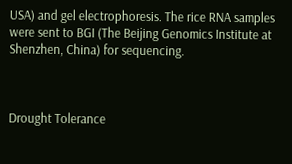USA) and gel electrophoresis. The rice RNA samples were sent to BGI (The Beijing Genomics Institute at Shenzhen, China) for sequencing.



Drought Tolerance